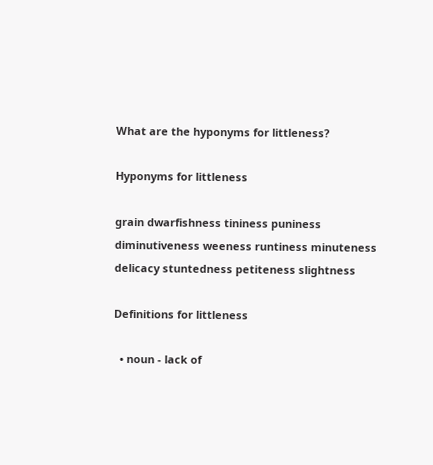What are the hyponyms for littleness?

Hyponyms for littleness

grain dwarfishness tininess puniness diminutiveness weeness runtiness minuteness delicacy stuntedness petiteness slightness

Definitions for littleness

  • noun - lack of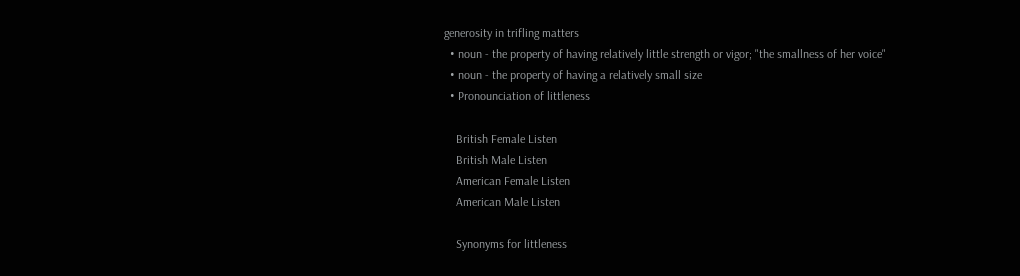generosity in trifling matters
  • noun - the property of having relatively little strength or vigor; "the smallness of her voice"
  • noun - the property of having a relatively small size
  • Pronounciation of littleness

    British Female Listen
    British Male Listen
    American Female Listen
    American Male Listen

    Synonyms for littleness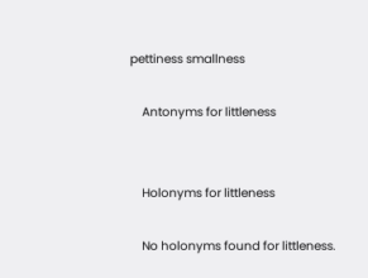pettiness smallness

    Antonyms for littleness


    Holonyms for littleness

    No holonyms found for littleness.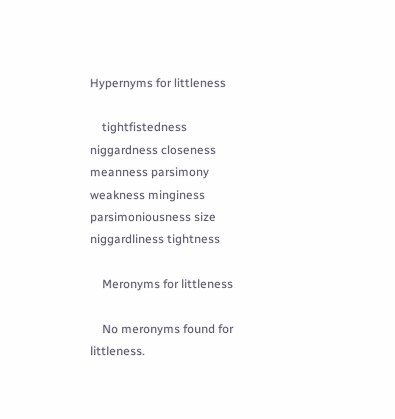Hypernyms for littleness

    tightfistedness niggardness closeness meanness parsimony weakness minginess parsimoniousness size niggardliness tightness

    Meronyms for littleness

    No meronyms found for littleness.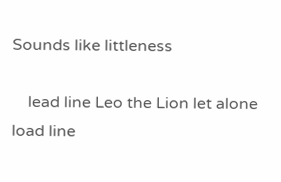Sounds like littleness

    lead line Leo the Lion let alone load line